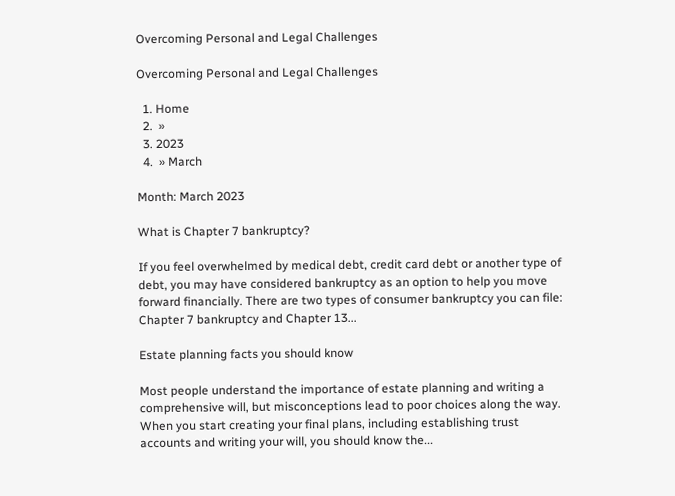Overcoming Personal and Legal Challenges

Overcoming Personal and Legal Challenges

  1. Home
  2.  »
  3. 2023
  4.  » March

Month: March 2023

What is Chapter 7 bankruptcy?

If you feel overwhelmed by medical debt, credit card debt or another type of debt, you may have considered bankruptcy as an option to help you move forward financially. There are two types of consumer bankruptcy you can file: Chapter 7 bankruptcy and Chapter 13...

Estate planning facts you should know

Most people understand the importance of estate planning and writing a comprehensive will, but misconceptions lead to poor choices along the way. When you start creating your final plans, including establishing trust accounts and writing your will, you should know the...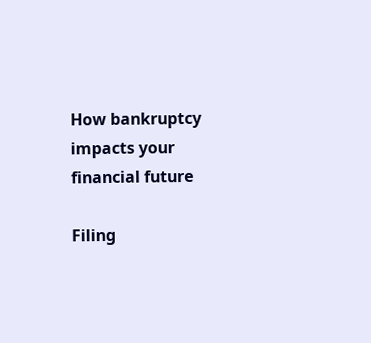How bankruptcy impacts your financial future

Filing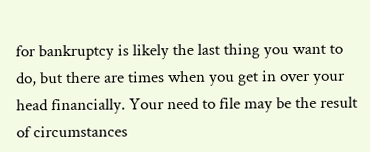for bankruptcy is likely the last thing you want to do, but there are times when you get in over your head financially. Your need to file may be the result of circumstances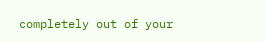completely out of your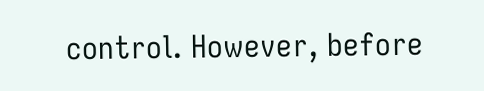control. However, before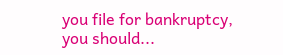you file for bankruptcy, you should...